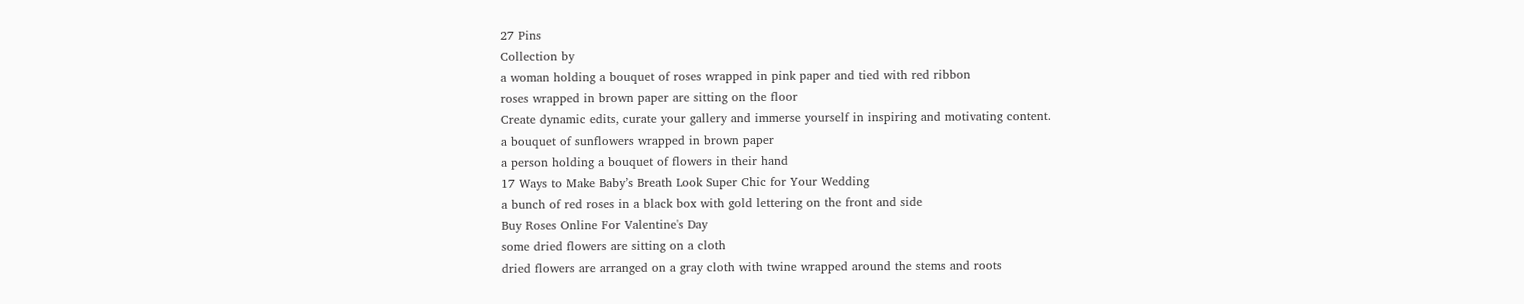27 Pins
Collection by
a woman holding a bouquet of roses wrapped in pink paper and tied with red ribbon
roses wrapped in brown paper are sitting on the floor
Create dynamic edits, curate your gallery and immerse yourself in inspiring and motivating content.
a bouquet of sunflowers wrapped in brown paper
a person holding a bouquet of flowers in their hand
17 Ways to Make Baby’s Breath Look Super Chic for Your Wedding
a bunch of red roses in a black box with gold lettering on the front and side
Buy Roses Online For Valentine's Day
some dried flowers are sitting on a cloth
dried flowers are arranged on a gray cloth with twine wrapped around the stems and roots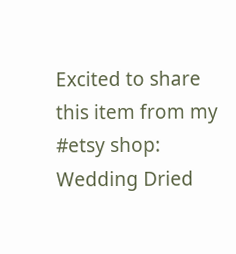Excited to share this item from my #etsy shop: Wedding Dried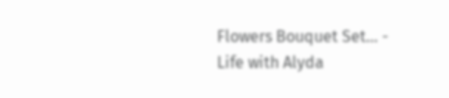Flowers Bouquet Set... - Life with Alyda